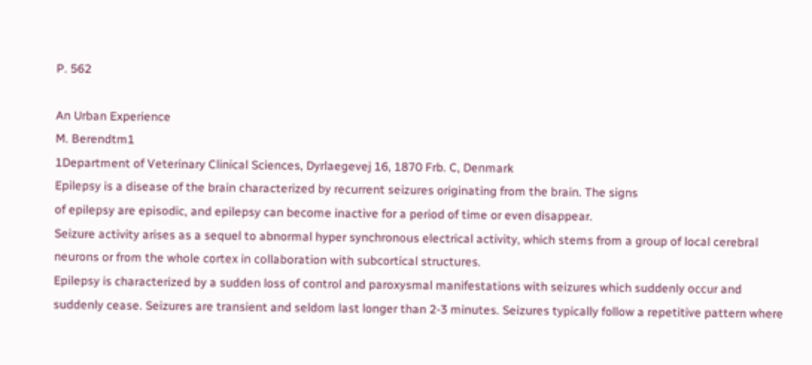P. 562

An Urban Experience
M. Berendtm1
1Department of Veterinary Clinical Sciences, Dyrlaegevej 16, 1870 Frb. C, Denmark
Epilepsy is a disease of the brain characterized by recurrent seizures originating from the brain. The signs
of epilepsy are episodic, and epilepsy can become inactive for a period of time or even disappear.
Seizure activity arises as a sequel to abnormal hyper synchronous electrical activity, which stems from a group of local cerebral neurons or from the whole cortex in collaboration with subcortical structures.
Epilepsy is characterized by a sudden loss of control and paroxysmal manifestations with seizures which suddenly occur and suddenly cease. Seizures are transient and seldom last longer than 2-3 minutes. Seizures typically follow a repetitive pattern where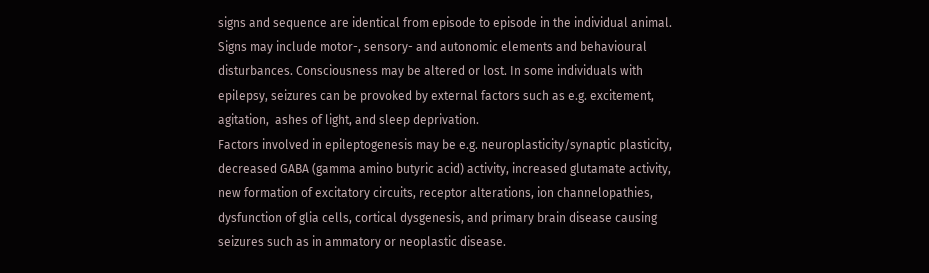signs and sequence are identical from episode to episode in the individual animal. Signs may include motor-, sensory- and autonomic elements and behavioural disturbances. Consciousness may be altered or lost. In some individuals with epilepsy, seizures can be provoked by external factors such as e.g. excitement, agitation,  ashes of light, and sleep deprivation.
Factors involved in epileptogenesis may be e.g. neuroplasticity/synaptic plasticity, decreased GABA (gamma amino butyric acid) activity, increased glutamate activity, new formation of excitatory circuits, receptor alterations, ion channelopathies, dysfunction of glia cells, cortical dysgenesis, and primary brain disease causing seizures such as in ammatory or neoplastic disease.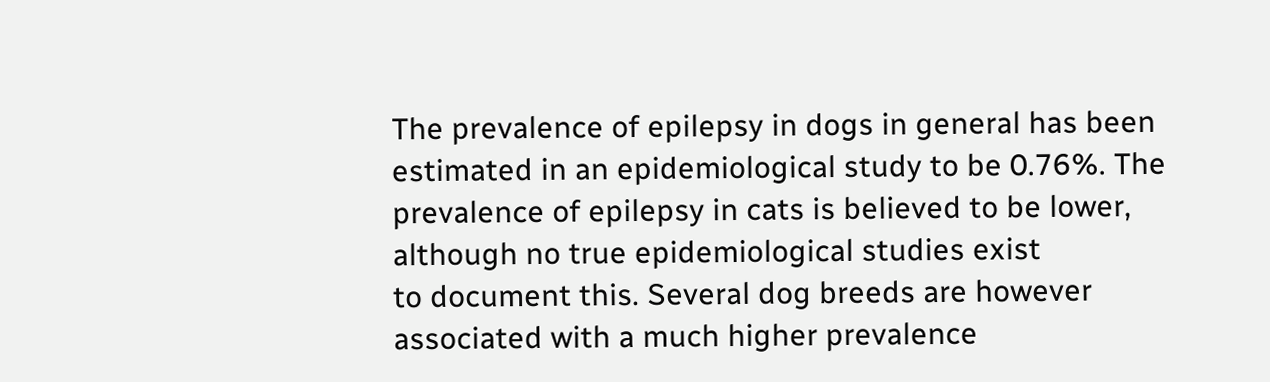The prevalence of epilepsy in dogs in general has been estimated in an epidemiological study to be 0.76%. The prevalence of epilepsy in cats is believed to be lower, although no true epidemiological studies exist
to document this. Several dog breeds are however associated with a much higher prevalence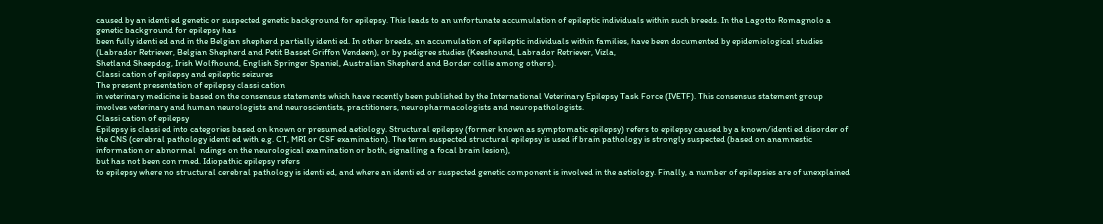caused by an identi ed genetic or suspected genetic background for epilepsy. This leads to an unfortunate accumulation of epileptic individuals within such breeds. In the Lagotto Romagnolo a genetic background for epilepsy has
been fully identi ed and in the Belgian shepherd partially identi ed. In other breeds, an accumulation of epileptic individuals within families, have been documented by epidemiological studies (Labrador Retriever, Belgian Shepherd and Petit Basset Griffon Vendeen), or by pedigree studies (Keeshound, Labrador Retriever, Vizla,
Shetland Sheepdog, Irish Wolfhound, English Springer Spaniel, Australian Shepherd and Border collie among others).
Classi cation of epilepsy and epileptic seizures
The present presentation of epilepsy classi cation
in veterinary medicine is based on the consensus statements which have recently been published by the International Veterinary Epilepsy Task Force (IVETF). This consensus statement group involves veterinary and human neurologists and neuroscientists, practitioners, neuropharmacologists and neuropathologists.
Classi cation of epilepsy
Epilepsy is classi ed into categories based on known or presumed aetiology. Structural epilepsy (former known as symptomatic epilepsy) refers to epilepsy caused by a known/identi ed disorder of the CNS (cerebral pathology identi ed with e.g. CT, MRI or CSF examination). The term suspected structural epilepsy is used if brain pathology is strongly suspected (based on anamnestic information or abnormal  ndings on the neurological examination or both, signalling a focal brain lesion),
but has not been con rmed. Idiopathic epilepsy refers
to epilepsy where no structural cerebral pathology is identi ed, and where an identi ed or suspected genetic component is involved in the aetiology. Finally, a number of epilepsies are of unexplained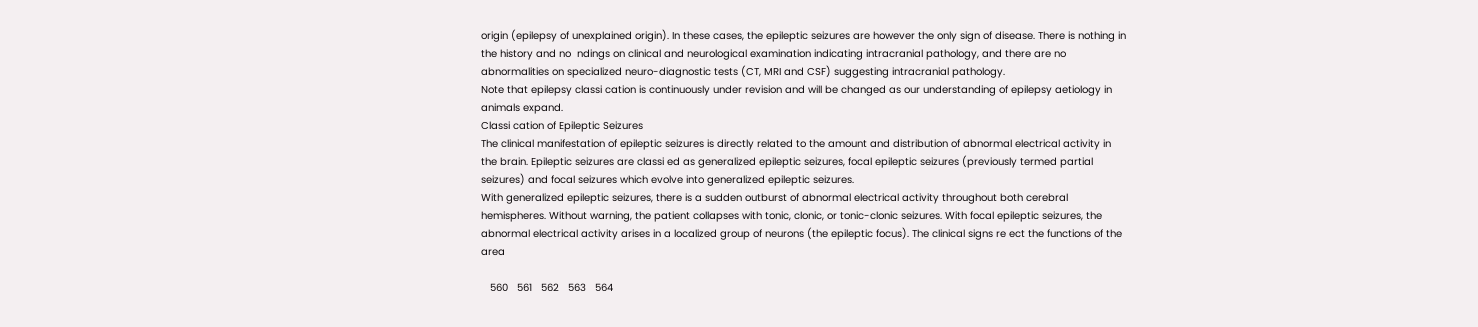origin (epilepsy of unexplained origin). In these cases, the epileptic seizures are however the only sign of disease. There is nothing in the history and no  ndings on clinical and neurological examination indicating intracranial pathology, and there are no abnormalities on specialized neuro-diagnostic tests (CT, MRI and CSF) suggesting intracranial pathology.
Note that epilepsy classi cation is continuously under revision and will be changed as our understanding of epilepsy aetiology in animals expand.
Classi cation of Epileptic Seizures
The clinical manifestation of epileptic seizures is directly related to the amount and distribution of abnormal electrical activity in the brain. Epileptic seizures are classi ed as generalized epileptic seizures, focal epileptic seizures (previously termed partial seizures) and focal seizures which evolve into generalized epileptic seizures.
With generalized epileptic seizures, there is a sudden outburst of abnormal electrical activity throughout both cerebral hemispheres. Without warning, the patient collapses with tonic, clonic, or tonic-clonic seizures. With focal epileptic seizures, the abnormal electrical activity arises in a localized group of neurons (the epileptic focus). The clinical signs re ect the functions of the area

   560   561   562   563   564